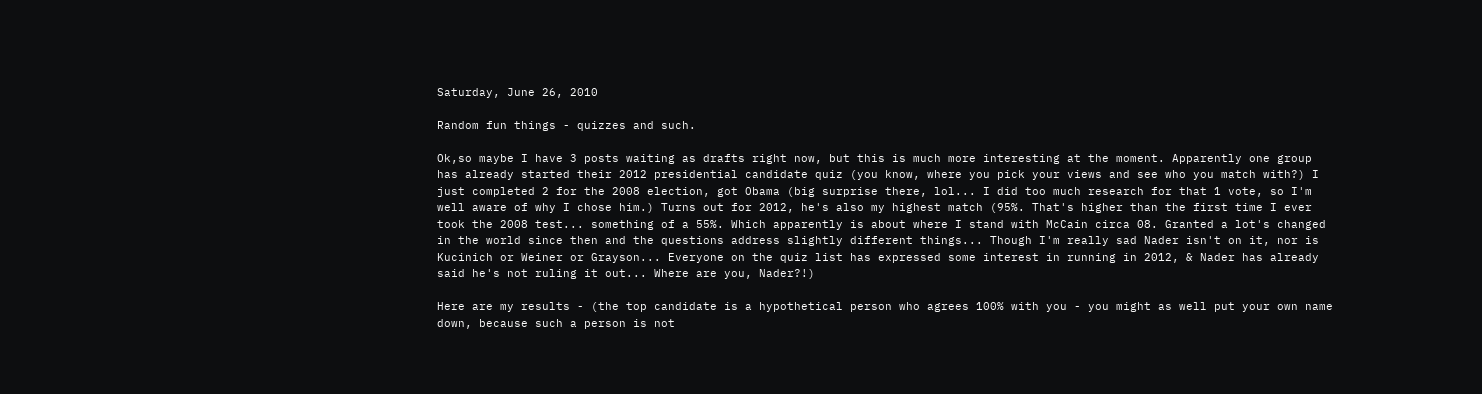Saturday, June 26, 2010

Random fun things - quizzes and such.

Ok,so maybe I have 3 posts waiting as drafts right now, but this is much more interesting at the moment. Apparently one group has already started their 2012 presidential candidate quiz (you know, where you pick your views and see who you match with?) I just completed 2 for the 2008 election, got Obama (big surprise there, lol... I did too much research for that 1 vote, so I'm well aware of why I chose him.) Turns out for 2012, he's also my highest match (95%. That's higher than the first time I ever took the 2008 test... something of a 55%. Which apparently is about where I stand with McCain circa 08. Granted a lot's changed in the world since then and the questions address slightly different things... Though I'm really sad Nader isn't on it, nor is Kucinich or Weiner or Grayson... Everyone on the quiz list has expressed some interest in running in 2012, & Nader has already said he's not ruling it out... Where are you, Nader?!)

Here are my results - (the top candidate is a hypothetical person who agrees 100% with you - you might as well put your own name down, because such a person is not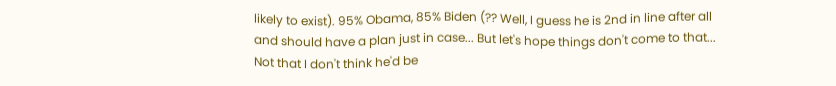likely to exist). 95% Obama, 85% Biden (?? Well, I guess he is 2nd in line after all and should have a plan just in case... But let's hope things don't come to that... Not that I don't think he'd be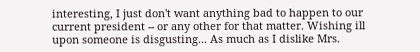interesting, I just don't want anything bad to happen to our current president -- or any other for that matter. Wishing ill upon someone is disgusting... As much as I dislike Mrs.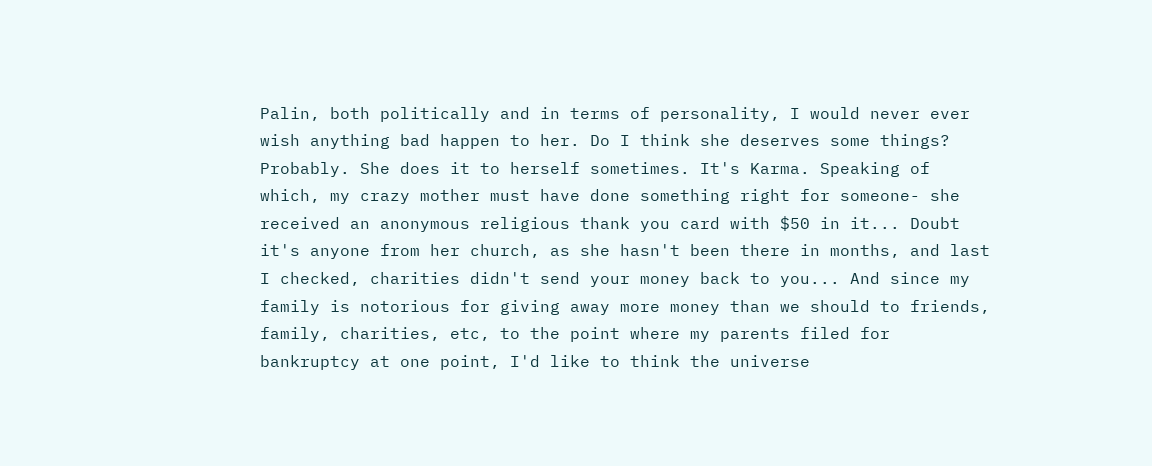Palin, both politically and in terms of personality, I would never ever wish anything bad happen to her. Do I think she deserves some things? Probably. She does it to herself sometimes. It's Karma. Speaking of which, my crazy mother must have done something right for someone- she received an anonymous religious thank you card with $50 in it... Doubt it's anyone from her church, as she hasn't been there in months, and last I checked, charities didn't send your money back to you... And since my family is notorious for giving away more money than we should to friends, family, charities, etc, to the point where my parents filed for bankruptcy at one point, I'd like to think the universe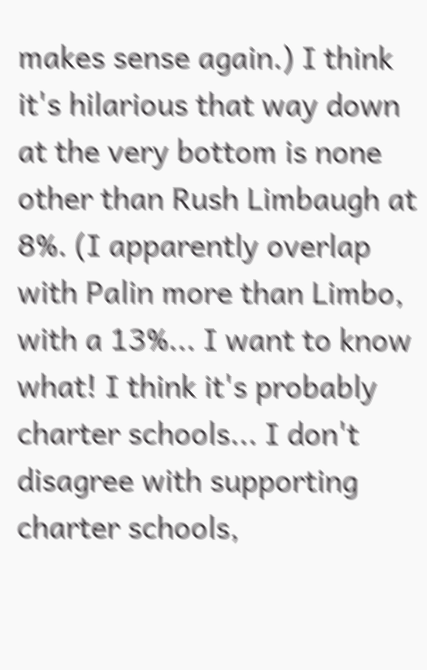makes sense again.) I think it's hilarious that way down at the very bottom is none other than Rush Limbaugh at 8%. (I apparently overlap with Palin more than Limbo, with a 13%... I want to know what! I think it's probably charter schools... I don't disagree with supporting charter schools,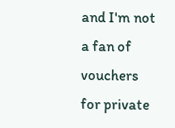and I'm not a fan of vouchers for private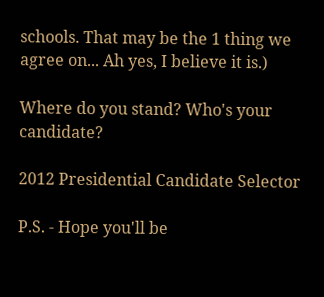schools. That may be the 1 thing we agree on... Ah yes, I believe it is.)

Where do you stand? Who's your candidate?

2012 Presidential Candidate Selector

P.S. - Hope you'll be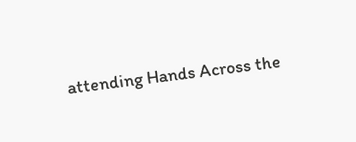attending Hands Across the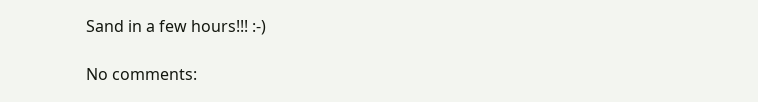Sand in a few hours!!! :-)

No comments: